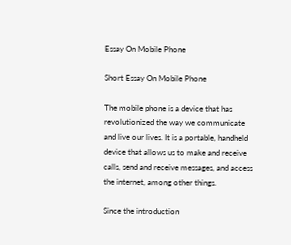Essay On Mobile Phone

Short Essay On Mobile Phone

The mobile phone is a device that has revolutionized the way we communicate and live our lives. It is a portable, handheld device that allows us to make and receive calls, send and receive messages, and access the internet, among other things.

Since the introduction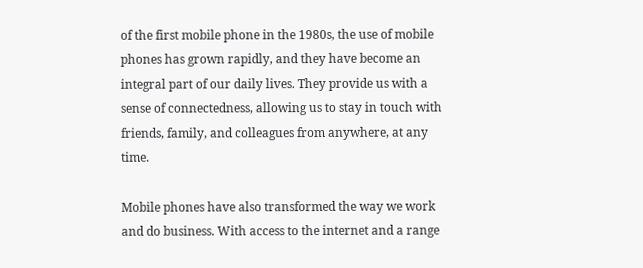of the first mobile phone in the 1980s, the use of mobile phones has grown rapidly, and they have become an integral part of our daily lives. They provide us with a sense of connectedness, allowing us to stay in touch with friends, family, and colleagues from anywhere, at any time.

Mobile phones have also transformed the way we work and do business. With access to the internet and a range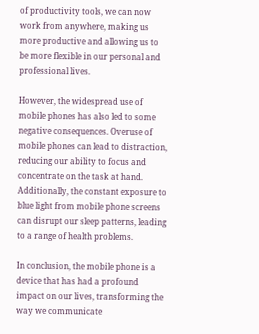of productivity tools, we can now work from anywhere, making us more productive and allowing us to be more flexible in our personal and professional lives.

However, the widespread use of mobile phones has also led to some negative consequences. Overuse of mobile phones can lead to distraction, reducing our ability to focus and concentrate on the task at hand. Additionally, the constant exposure to blue light from mobile phone screens can disrupt our sleep patterns, leading to a range of health problems.

In conclusion, the mobile phone is a device that has had a profound impact on our lives, transforming the way we communicate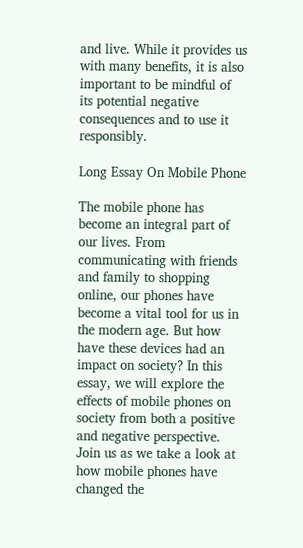and live. While it provides us with many benefits, it is also important to be mindful of its potential negative consequences and to use it responsibly.

Long Essay On Mobile Phone

The mobile phone has become an integral part of our lives. From communicating with friends and family to shopping online, our phones have become a vital tool for us in the modern age. But how have these devices had an impact on society? In this essay, we will explore the effects of mobile phones on society from both a positive and negative perspective. Join us as we take a look at how mobile phones have changed the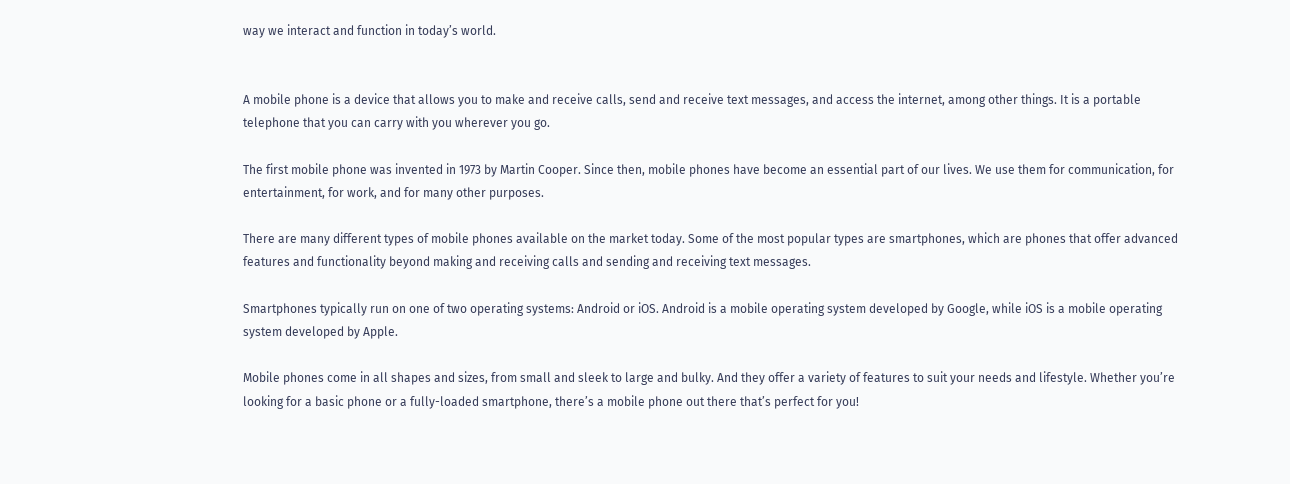way we interact and function in today’s world.


A mobile phone is a device that allows you to make and receive calls, send and receive text messages, and access the internet, among other things. It is a portable telephone that you can carry with you wherever you go.

The first mobile phone was invented in 1973 by Martin Cooper. Since then, mobile phones have become an essential part of our lives. We use them for communication, for entertainment, for work, and for many other purposes.

There are many different types of mobile phones available on the market today. Some of the most popular types are smartphones, which are phones that offer advanced features and functionality beyond making and receiving calls and sending and receiving text messages.

Smartphones typically run on one of two operating systems: Android or iOS. Android is a mobile operating system developed by Google, while iOS is a mobile operating system developed by Apple.

Mobile phones come in all shapes and sizes, from small and sleek to large and bulky. And they offer a variety of features to suit your needs and lifestyle. Whether you’re looking for a basic phone or a fully-loaded smartphone, there’s a mobile phone out there that’s perfect for you!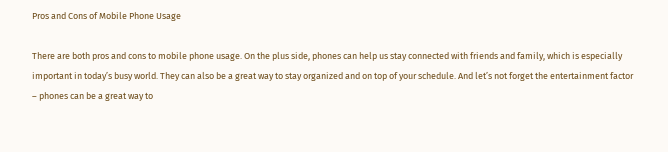Pros and Cons of Mobile Phone Usage

There are both pros and cons to mobile phone usage. On the plus side, phones can help us stay connected with friends and family, which is especially important in today’s busy world. They can also be a great way to stay organized and on top of your schedule. And let’s not forget the entertainment factor – phones can be a great way to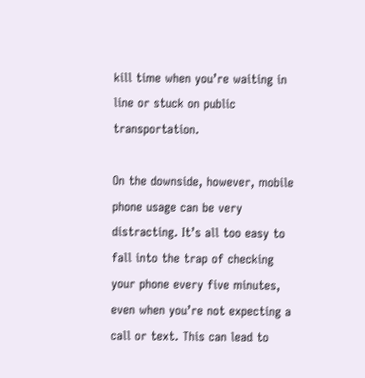kill time when you’re waiting in line or stuck on public transportation.

On the downside, however, mobile phone usage can be very distracting. It’s all too easy to fall into the trap of checking your phone every five minutes, even when you’re not expecting a call or text. This can lead to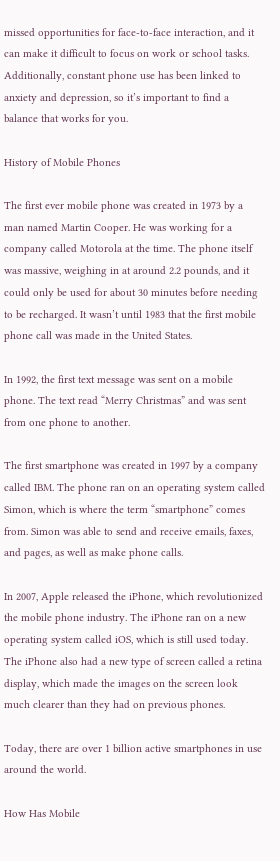missed opportunities for face-to-face interaction, and it can make it difficult to focus on work or school tasks. Additionally, constant phone use has been linked to anxiety and depression, so it’s important to find a balance that works for you.

History of Mobile Phones

The first ever mobile phone was created in 1973 by a man named Martin Cooper. He was working for a company called Motorola at the time. The phone itself was massive, weighing in at around 2.2 pounds, and it could only be used for about 30 minutes before needing to be recharged. It wasn’t until 1983 that the first mobile phone call was made in the United States.

In 1992, the first text message was sent on a mobile phone. The text read “Merry Christmas” and was sent from one phone to another.

The first smartphone was created in 1997 by a company called IBM. The phone ran on an operating system called Simon, which is where the term “smartphone” comes from. Simon was able to send and receive emails, faxes, and pages, as well as make phone calls.

In 2007, Apple released the iPhone, which revolutionized the mobile phone industry. The iPhone ran on a new operating system called iOS, which is still used today. The iPhone also had a new type of screen called a retina display, which made the images on the screen look much clearer than they had on previous phones.

Today, there are over 1 billion active smartphones in use around the world.

How Has Mobile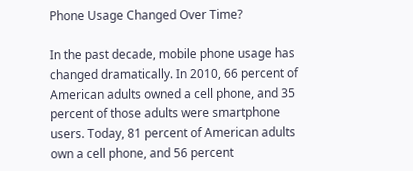Phone Usage Changed Over Time?

In the past decade, mobile phone usage has changed dramatically. In 2010, 66 percent of American adults owned a cell phone, and 35 percent of those adults were smartphone users. Today, 81 percent of American adults own a cell phone, and 56 percent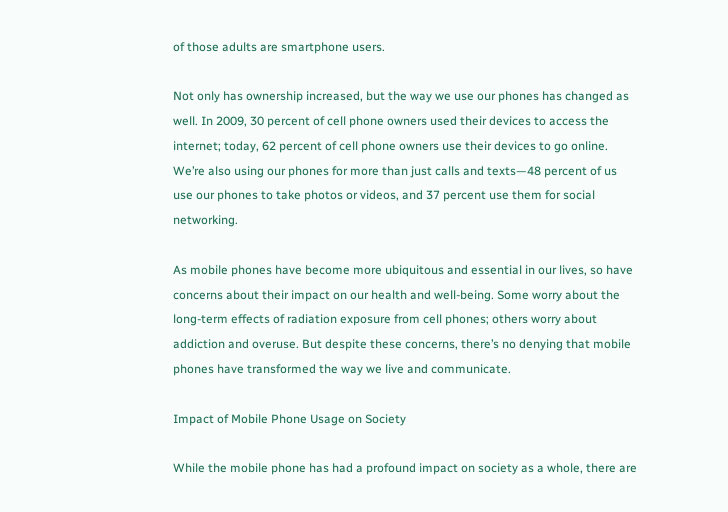of those adults are smartphone users.

Not only has ownership increased, but the way we use our phones has changed as well. In 2009, 30 percent of cell phone owners used their devices to access the internet; today, 62 percent of cell phone owners use their devices to go online. We’re also using our phones for more than just calls and texts—48 percent of us use our phones to take photos or videos, and 37 percent use them for social networking.

As mobile phones have become more ubiquitous and essential in our lives, so have concerns about their impact on our health and well-being. Some worry about the long-term effects of radiation exposure from cell phones; others worry about addiction and overuse. But despite these concerns, there’s no denying that mobile phones have transformed the way we live and communicate.

Impact of Mobile Phone Usage on Society

While the mobile phone has had a profound impact on society as a whole, there are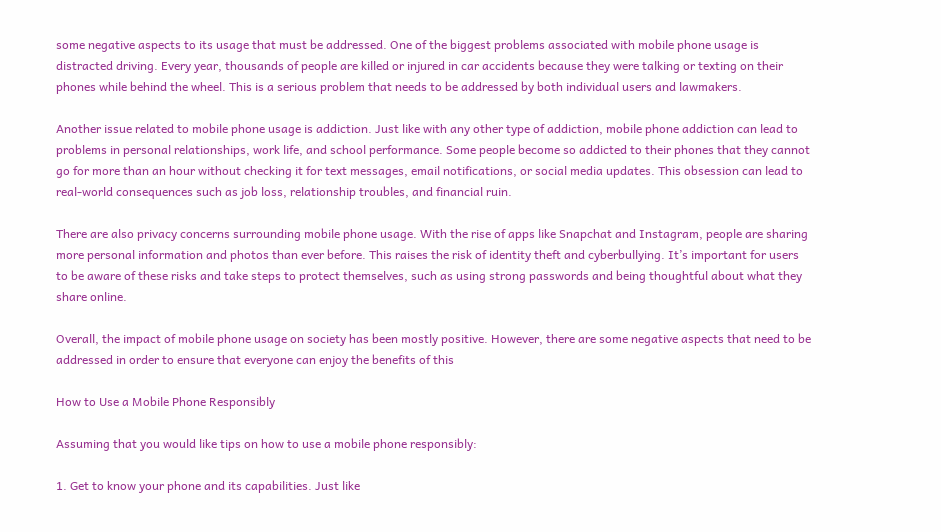some negative aspects to its usage that must be addressed. One of the biggest problems associated with mobile phone usage is distracted driving. Every year, thousands of people are killed or injured in car accidents because they were talking or texting on their phones while behind the wheel. This is a serious problem that needs to be addressed by both individual users and lawmakers.

Another issue related to mobile phone usage is addiction. Just like with any other type of addiction, mobile phone addiction can lead to problems in personal relationships, work life, and school performance. Some people become so addicted to their phones that they cannot go for more than an hour without checking it for text messages, email notifications, or social media updates. This obsession can lead to real-world consequences such as job loss, relationship troubles, and financial ruin.

There are also privacy concerns surrounding mobile phone usage. With the rise of apps like Snapchat and Instagram, people are sharing more personal information and photos than ever before. This raises the risk of identity theft and cyberbullying. It’s important for users to be aware of these risks and take steps to protect themselves, such as using strong passwords and being thoughtful about what they share online.

Overall, the impact of mobile phone usage on society has been mostly positive. However, there are some negative aspects that need to be addressed in order to ensure that everyone can enjoy the benefits of this

How to Use a Mobile Phone Responsibly

Assuming that you would like tips on how to use a mobile phone responsibly:

1. Get to know your phone and its capabilities. Just like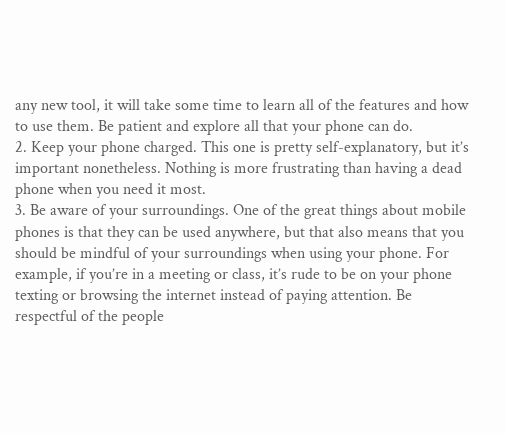any new tool, it will take some time to learn all of the features and how to use them. Be patient and explore all that your phone can do.
2. Keep your phone charged. This one is pretty self-explanatory, but it’s important nonetheless. Nothing is more frustrating than having a dead phone when you need it most.
3. Be aware of your surroundings. One of the great things about mobile phones is that they can be used anywhere, but that also means that you should be mindful of your surroundings when using your phone. For example, if you’re in a meeting or class, it’s rude to be on your phone texting or browsing the internet instead of paying attention. Be respectful of the people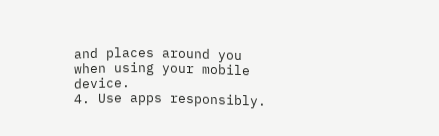and places around you when using your mobile device.
4. Use apps responsibly.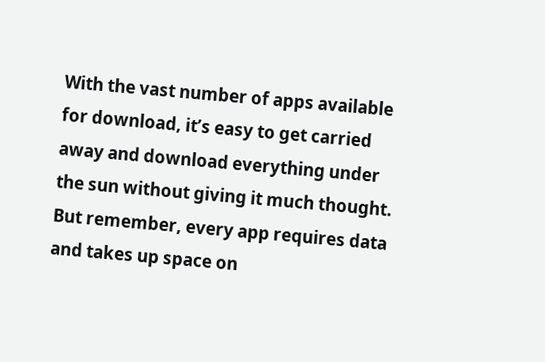With the vast number of apps available for download, it’s easy to get carried away and download everything under the sun without giving it much thought. But remember, every app requires data and takes up space on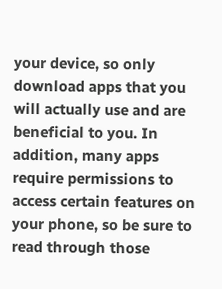your device, so only download apps that you will actually use and are beneficial to you. In addition, many apps require permissions to access certain features on your phone, so be sure to read through those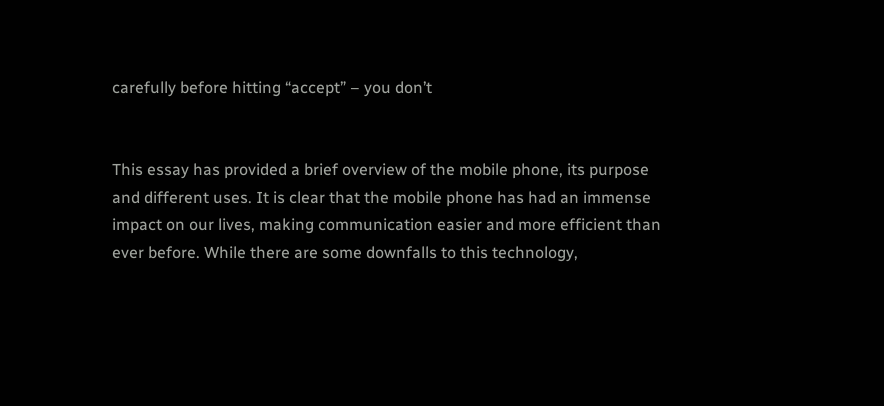carefully before hitting “accept” – you don’t


This essay has provided a brief overview of the mobile phone, its purpose and different uses. It is clear that the mobile phone has had an immense impact on our lives, making communication easier and more efficient than ever before. While there are some downfalls to this technology,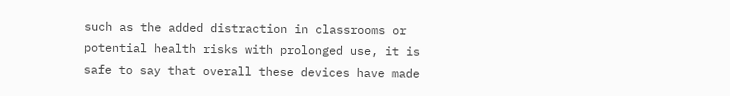such as the added distraction in classrooms or potential health risks with prolonged use, it is safe to say that overall these devices have made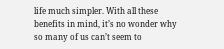life much simpler. With all these benefits in mind, it’s no wonder why so many of us can’t seem to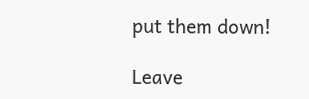put them down!

Leave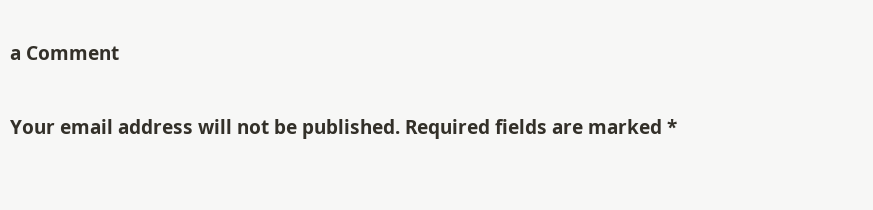a Comment

Your email address will not be published. Required fields are marked *